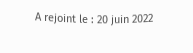A rejoint le : 20 juin 2022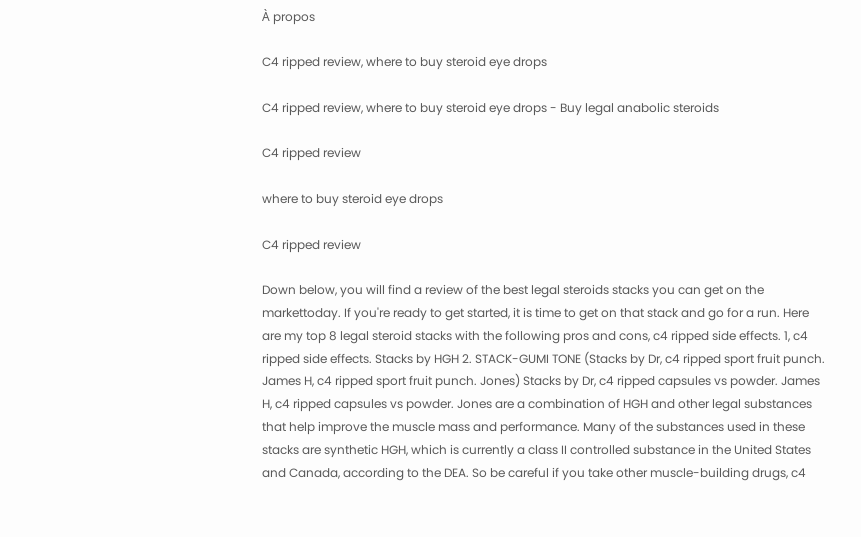À propos

C4 ripped review, where to buy steroid eye drops

C4 ripped review, where to buy steroid eye drops - Buy legal anabolic steroids

C4 ripped review

where to buy steroid eye drops

C4 ripped review

Down below, you will find a review of the best legal steroids stacks you can get on the markettoday. If you're ready to get started, it is time to get on that stack and go for a run. Here are my top 8 legal steroid stacks with the following pros and cons, c4 ripped side effects. 1, c4 ripped side effects. Stacks by HGH 2. STACK-GUMI TONE (Stacks by Dr, c4 ripped sport fruit punch. James H, c4 ripped sport fruit punch. Jones) Stacks by Dr, c4 ripped capsules vs powder. James H, c4 ripped capsules vs powder. Jones are a combination of HGH and other legal substances that help improve the muscle mass and performance. Many of the substances used in these stacks are synthetic HGH, which is currently a class II controlled substance in the United States and Canada, according to the DEA. So be careful if you take other muscle-building drugs, c4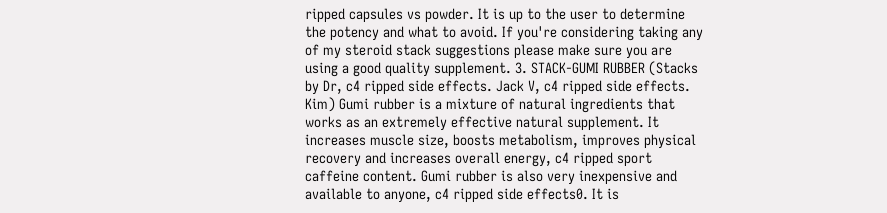ripped capsules vs powder. It is up to the user to determine the potency and what to avoid. If you're considering taking any of my steroid stack suggestions please make sure you are using a good quality supplement. 3. STACK-GUMI RUBBER (Stacks by Dr, c4 ripped side effects. Jack V, c4 ripped side effects. Kim) Gumi rubber is a mixture of natural ingredients that works as an extremely effective natural supplement. It increases muscle size, boosts metabolism, improves physical recovery and increases overall energy, c4 ripped sport caffeine content. Gumi rubber is also very inexpensive and available to anyone, c4 ripped side effects0. It is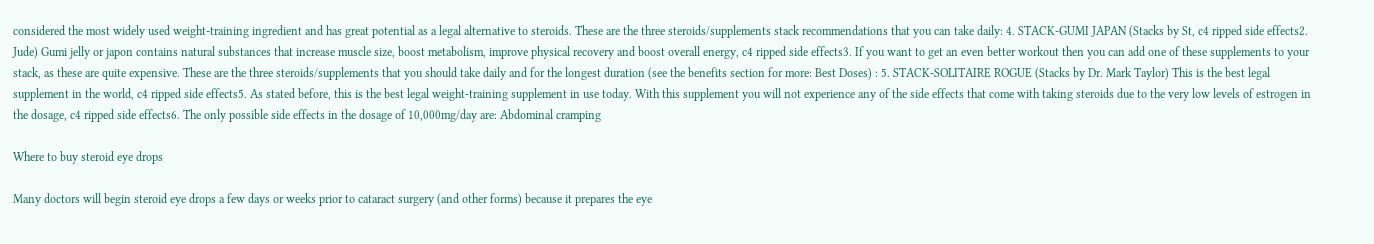considered the most widely used weight-training ingredient and has great potential as a legal alternative to steroids. These are the three steroids/supplements stack recommendations that you can take daily: 4. STACK-GUMI JAPAN (Stacks by St, c4 ripped side effects2. Jude) Gumi jelly or japon contains natural substances that increase muscle size, boost metabolism, improve physical recovery and boost overall energy, c4 ripped side effects3. If you want to get an even better workout then you can add one of these supplements to your stack, as these are quite expensive. These are the three steroids/supplements that you should take daily and for the longest duration (see the benefits section for more: Best Doses) : 5. STACK-SOLITAIRE ROGUE (Stacks by Dr. Mark Taylor) This is the best legal supplement in the world, c4 ripped side effects5. As stated before, this is the best legal weight-training supplement in use today. With this supplement you will not experience any of the side effects that come with taking steroids due to the very low levels of estrogen in the dosage, c4 ripped side effects6. The only possible side effects in the dosage of 10,000mg/day are: Abdominal cramping

Where to buy steroid eye drops

Many doctors will begin steroid eye drops a few days or weeks prior to cataract surgery (and other forms) because it prepares the eye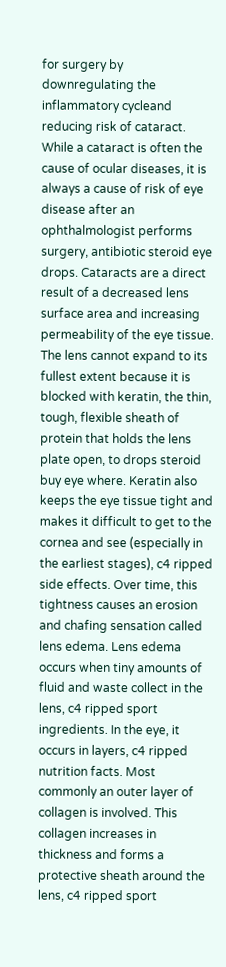for surgery by downregulating the inflammatory cycleand reducing risk of cataract. While a cataract is often the cause of ocular diseases, it is always a cause of risk of eye disease after an ophthalmologist performs surgery, antibiotic steroid eye drops. Cataracts are a direct result of a decreased lens surface area and increasing permeability of the eye tissue. The lens cannot expand to its fullest extent because it is blocked with keratin, the thin, tough, flexible sheath of protein that holds the lens plate open, to drops steroid buy eye where. Keratin also keeps the eye tissue tight and makes it difficult to get to the cornea and see (especially in the earliest stages), c4 ripped side effects. Over time, this tightness causes an erosion and chafing sensation called lens edema. Lens edema occurs when tiny amounts of fluid and waste collect in the lens, c4 ripped sport ingredients. In the eye, it occurs in layers, c4 ripped nutrition facts. Most commonly an outer layer of collagen is involved. This collagen increases in thickness and forms a protective sheath around the lens, c4 ripped sport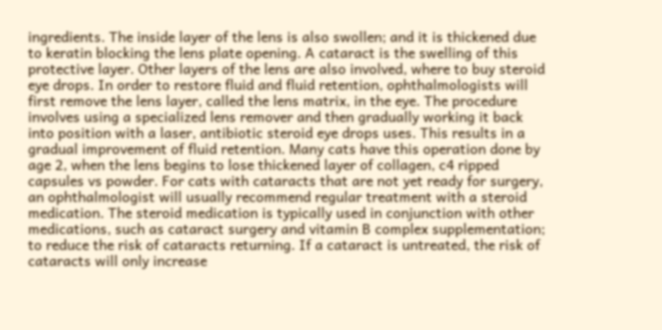ingredients. The inside layer of the lens is also swollen; and it is thickened due to keratin blocking the lens plate opening. A cataract is the swelling of this protective layer. Other layers of the lens are also involved, where to buy steroid eye drops. In order to restore fluid and fluid retention, ophthalmologists will first remove the lens layer, called the lens matrix, in the eye. The procedure involves using a specialized lens remover and then gradually working it back into position with a laser, antibiotic steroid eye drops uses. This results in a gradual improvement of fluid retention. Many cats have this operation done by age 2, when the lens begins to lose thickened layer of collagen, c4 ripped capsules vs powder. For cats with cataracts that are not yet ready for surgery, an ophthalmologist will usually recommend regular treatment with a steroid medication. The steroid medication is typically used in conjunction with other medications, such as cataract surgery and vitamin B complex supplementation; to reduce the risk of cataracts returning. If a cataract is untreated, the risk of cataracts will only increase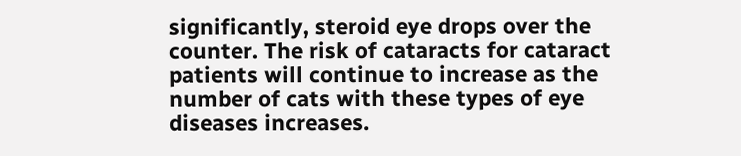significantly, steroid eye drops over the counter. The risk of cataracts for cataract patients will continue to increase as the number of cats with these types of eye diseases increases.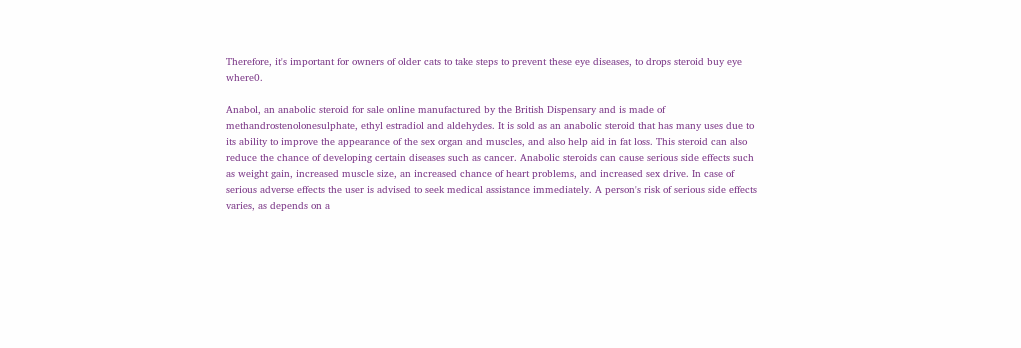Therefore, it's important for owners of older cats to take steps to prevent these eye diseases, to drops steroid buy eye where0.

Anabol, an anabolic steroid for sale online manufactured by the British Dispensary and is made of methandrostenolonesulphate, ethyl estradiol and aldehydes. It is sold as an anabolic steroid that has many uses due to its ability to improve the appearance of the sex organ and muscles, and also help aid in fat loss. This steroid can also reduce the chance of developing certain diseases such as cancer. Anabolic steroids can cause serious side effects such as weight gain, increased muscle size, an increased chance of heart problems, and increased sex drive. In case of serious adverse effects the user is advised to seek medical assistance immediately. A person's risk of serious side effects varies, as depends on a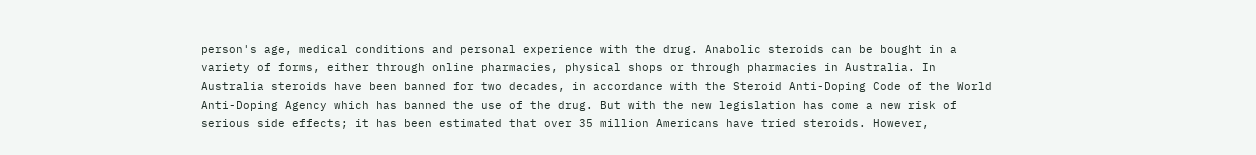person's age, medical conditions and personal experience with the drug. Anabolic steroids can be bought in a variety of forms, either through online pharmacies, physical shops or through pharmacies in Australia. In Australia steroids have been banned for two decades, in accordance with the Steroid Anti-Doping Code of the World Anti-Doping Agency which has banned the use of the drug. But with the new legislation has come a new risk of serious side effects; it has been estimated that over 35 million Americans have tried steroids. However,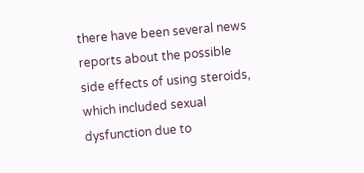there have been several news reports about the possible side effects of using steroids, which included sexual dysfunction due to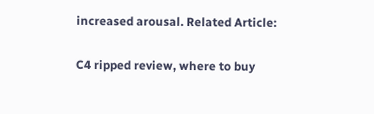increased arousal. Related Article:

C4 ripped review, where to buy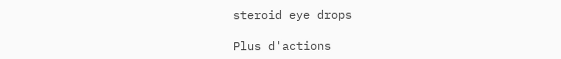steroid eye drops

Plus d'actions